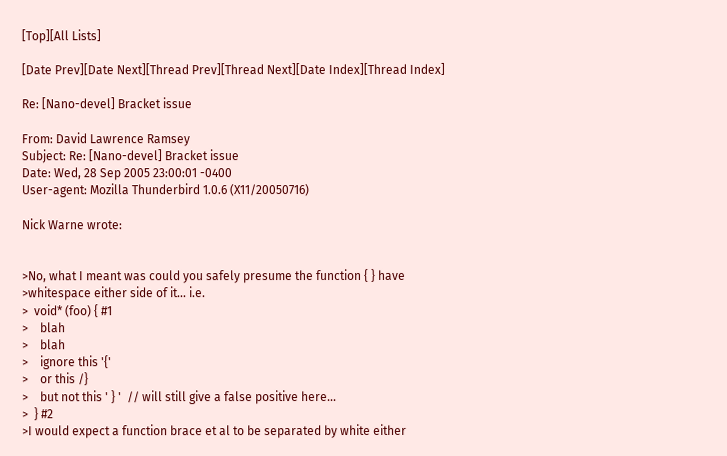[Top][All Lists]

[Date Prev][Date Next][Thread Prev][Thread Next][Date Index][Thread Index]

Re: [Nano-devel] Bracket issue

From: David Lawrence Ramsey
Subject: Re: [Nano-devel] Bracket issue
Date: Wed, 28 Sep 2005 23:00:01 -0400
User-agent: Mozilla Thunderbird 1.0.6 (X11/20050716)

Nick Warne wrote:


>No, what I meant was could you safely presume the function { } have
>whitespace either side of it... i.e.
>  void* (foo) { #1
>    blah
>    blah
>    ignore this '{'
>    or this /}
>    but not this ' } '  // will still give a false positive here...
>  } #2
>I would expect a function brace et al to be separated by white either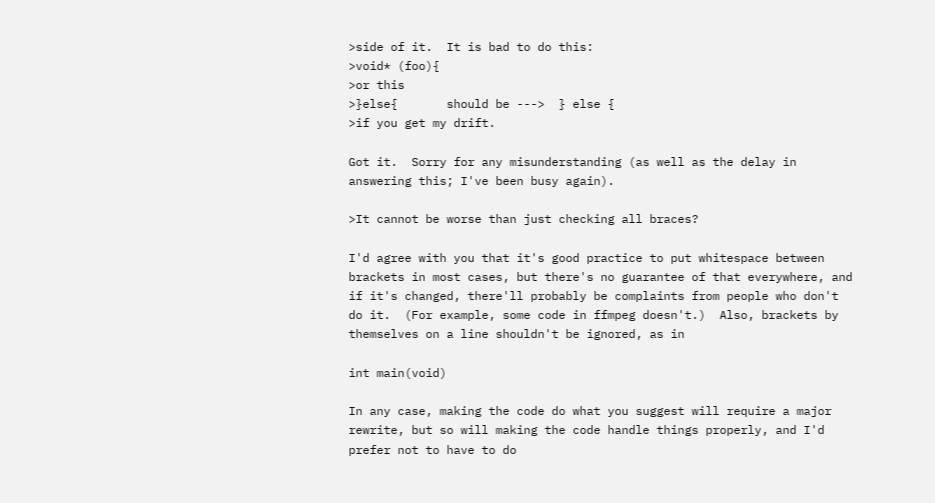>side of it.  It is bad to do this:
>void* (foo){
>or this
>}else{       should be --->  } else {
>if you get my drift.

Got it.  Sorry for any misunderstanding (as well as the delay in
answering this; I've been busy again).

>It cannot be worse than just checking all braces?

I'd agree with you that it's good practice to put whitespace between
brackets in most cases, but there's no guarantee of that everywhere, and
if it's changed, there'll probably be complaints from people who don't
do it.  (For example, some code in ffmpeg doesn't.)  Also, brackets by
themselves on a line shouldn't be ignored, as in

int main(void)

In any case, making the code do what you suggest will require a major
rewrite, but so will making the code handle things properly, and I'd
prefer not to have to do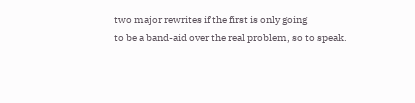two major rewrites if the first is only going
to be a band-aid over the real problem, so to speak.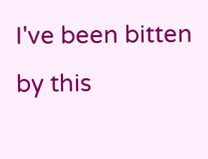I've been bitten by this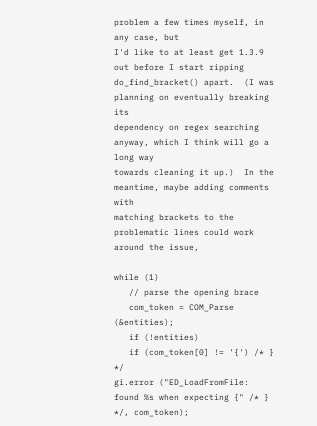problem a few times myself, in any case, but
I'd like to at least get 1.3.9 out before I start ripping
do_find_bracket() apart.  (I was planning on eventually breaking its
dependency on regex searching anyway, which I think will go a long way
towards cleaning it up.)  In the meantime, maybe adding comments with
matching brackets to the problematic lines could work around the issue,

while (1)
   // parse the opening brace
   com_token = COM_Parse (&entities);
   if (!entities)
   if (com_token[0] != '{') /* } */
gi.error ("ED_LoadFromFile: found %s when expecting {" /* } */, com_token);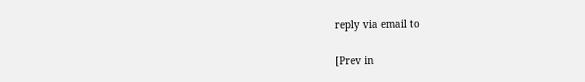reply via email to

[Prev in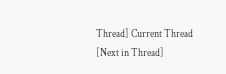Thread] Current Thread [Next in Thread]